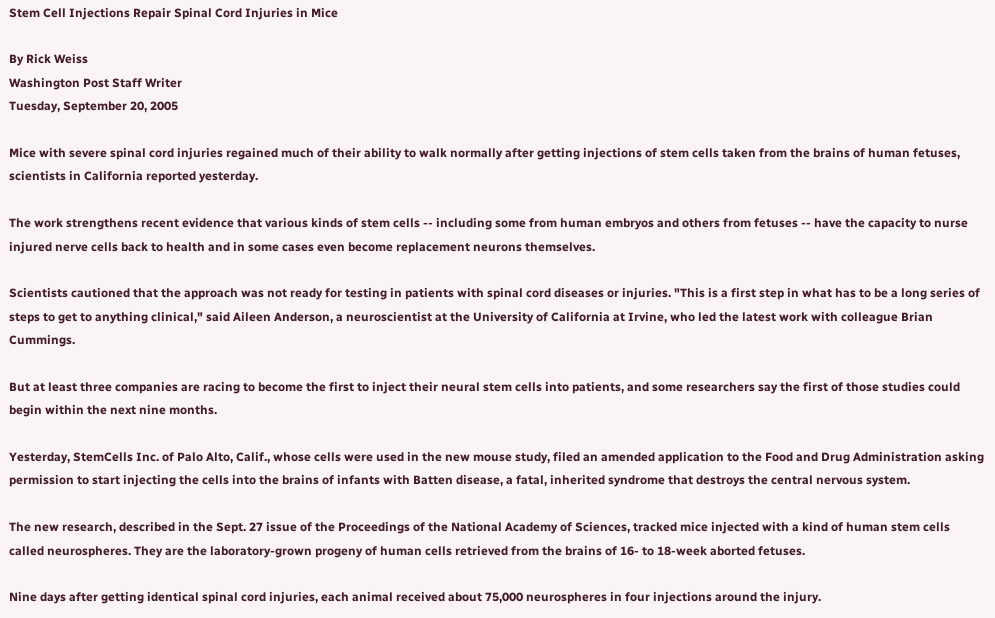Stem Cell Injections Repair Spinal Cord Injuries in Mice

By Rick Weiss
Washington Post Staff Writer
Tuesday, September 20, 2005

Mice with severe spinal cord injuries regained much of their ability to walk normally after getting injections of stem cells taken from the brains of human fetuses, scientists in California reported yesterday.

The work strengthens recent evidence that various kinds of stem cells -- including some from human embryos and others from fetuses -- have the capacity to nurse injured nerve cells back to health and in some cases even become replacement neurons themselves.

Scientists cautioned that the approach was not ready for testing in patients with spinal cord diseases or injuries. "This is a first step in what has to be a long series of steps to get to anything clinical," said Aileen Anderson, a neuroscientist at the University of California at Irvine, who led the latest work with colleague Brian Cummings.

But at least three companies are racing to become the first to inject their neural stem cells into patients, and some researchers say the first of those studies could begin within the next nine months.

Yesterday, StemCells Inc. of Palo Alto, Calif., whose cells were used in the new mouse study, filed an amended application to the Food and Drug Administration asking permission to start injecting the cells into the brains of infants with Batten disease, a fatal, inherited syndrome that destroys the central nervous system.

The new research, described in the Sept. 27 issue of the Proceedings of the National Academy of Sciences, tracked mice injected with a kind of human stem cells called neurospheres. They are the laboratory-grown progeny of human cells retrieved from the brains of 16- to 18-week aborted fetuses.

Nine days after getting identical spinal cord injuries, each animal received about 75,000 neurospheres in four injections around the injury.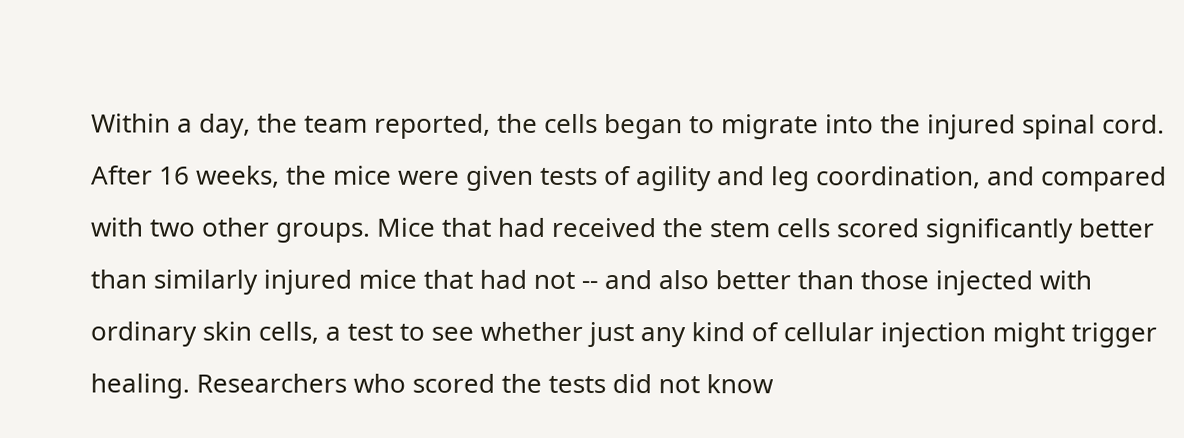Within a day, the team reported, the cells began to migrate into the injured spinal cord. After 16 weeks, the mice were given tests of agility and leg coordination, and compared with two other groups. Mice that had received the stem cells scored significantly better than similarly injured mice that had not -- and also better than those injected with ordinary skin cells, a test to see whether just any kind of cellular injection might trigger healing. Researchers who scored the tests did not know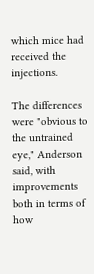which mice had received the injections.

The differences were "obvious to the untrained eye," Anderson said, with improvements both in terms of how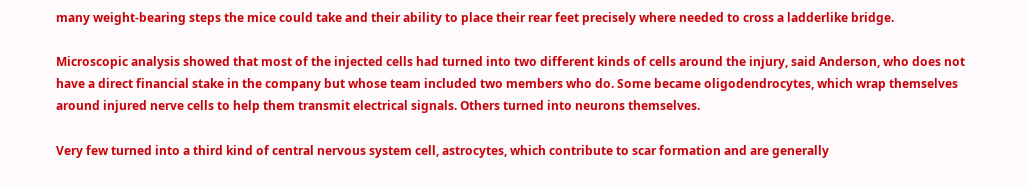many weight-bearing steps the mice could take and their ability to place their rear feet precisely where needed to cross a ladderlike bridge.

Microscopic analysis showed that most of the injected cells had turned into two different kinds of cells around the injury, said Anderson, who does not have a direct financial stake in the company but whose team included two members who do. Some became oligodendrocytes, which wrap themselves around injured nerve cells to help them transmit electrical signals. Others turned into neurons themselves.

Very few turned into a third kind of central nervous system cell, astrocytes, which contribute to scar formation and are generally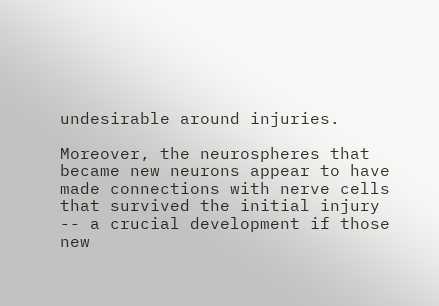undesirable around injuries.

Moreover, the neurospheres that became new neurons appear to have made connections with nerve cells that survived the initial injury -- a crucial development if those new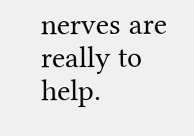nerves are really to help.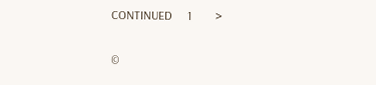CONTINUED     1        >

©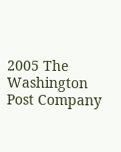2005 The Washington Post Company